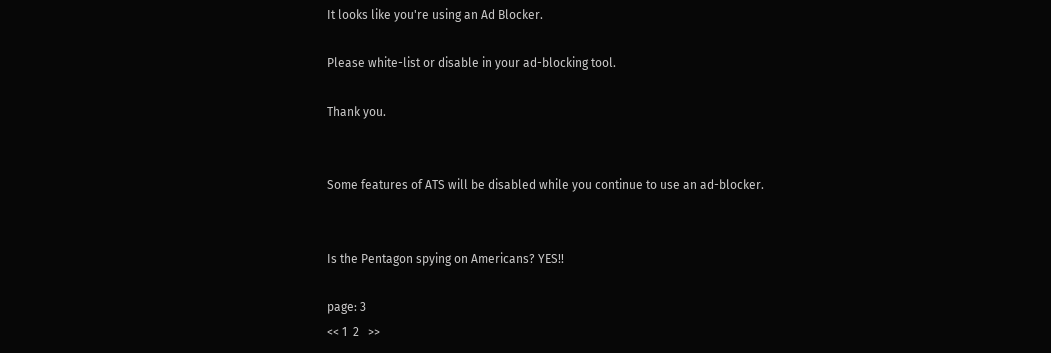It looks like you're using an Ad Blocker.

Please white-list or disable in your ad-blocking tool.

Thank you.


Some features of ATS will be disabled while you continue to use an ad-blocker.


Is the Pentagon spying on Americans? YES!!

page: 3
<< 1  2   >>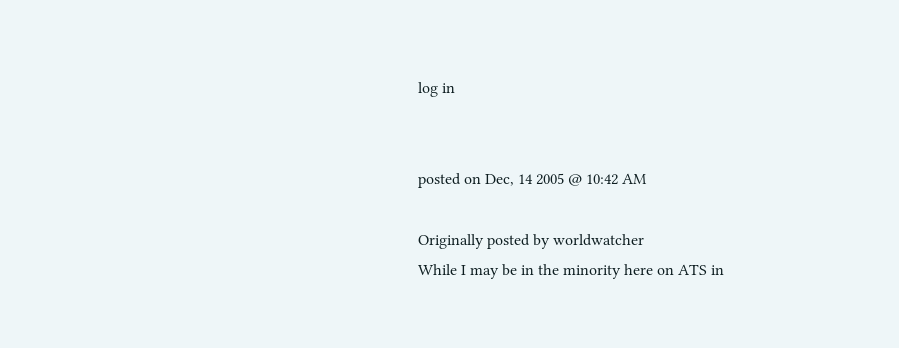log in


posted on Dec, 14 2005 @ 10:42 AM

Originally posted by worldwatcher
While I may be in the minority here on ATS in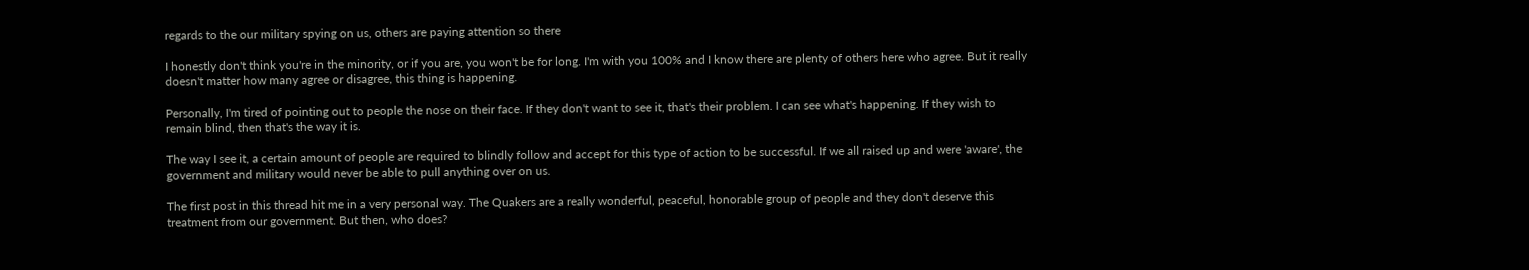regards to the our military spying on us, others are paying attention so there

I honestly don't think you're in the minority, or if you are, you won't be for long. I'm with you 100% and I know there are plenty of others here who agree. But it really doesn't matter how many agree or disagree, this thing is happening.

Personally, I'm tired of pointing out to people the nose on their face. If they don't want to see it, that's their problem. I can see what's happening. If they wish to remain blind, then that's the way it is.

The way I see it, a certain amount of people are required to blindly follow and accept for this type of action to be successful. If we all raised up and were 'aware', the government and military would never be able to pull anything over on us.

The first post in this thread hit me in a very personal way. The Quakers are a really wonderful, peaceful, honorable group of people and they don't deserve this treatment from our government. But then, who does?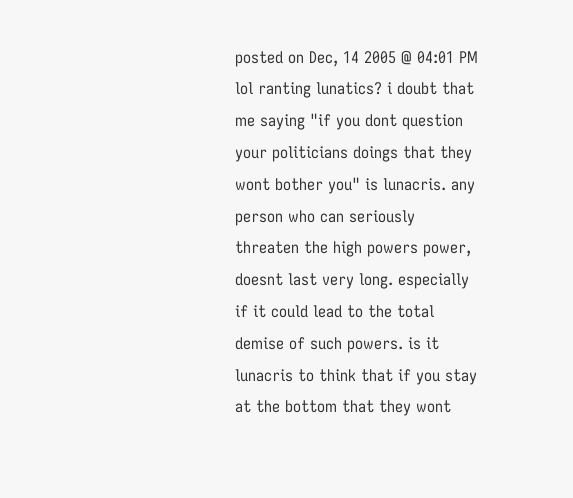posted on Dec, 14 2005 @ 04:01 PM
lol ranting lunatics? i doubt that me saying "if you dont question your politicians doings that they wont bother you" is lunacris. any person who can seriously threaten the high powers power, doesnt last very long. especially if it could lead to the total demise of such powers. is it lunacris to think that if you stay at the bottom that they wont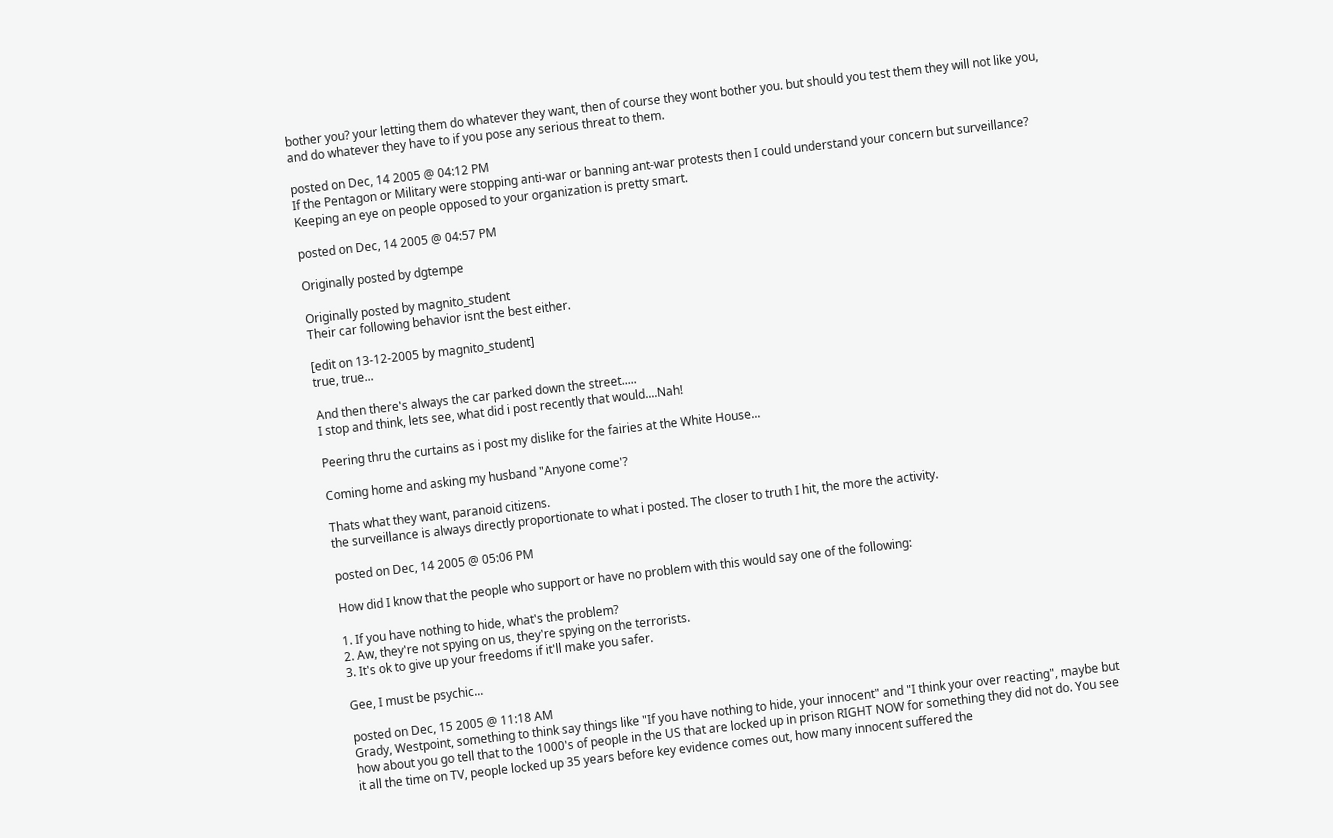bother you? your letting them do whatever they want, then of course they wont bother you. but should you test them they will not like you, and do whatever they have to if you pose any serious threat to them.

posted on Dec, 14 2005 @ 04:12 PM
If the Pentagon or Military were stopping anti-war or banning ant-war protests then I could understand your concern but surveillance? Keeping an eye on people opposed to your organization is pretty smart.

posted on Dec, 14 2005 @ 04:57 PM

Originally posted by dgtempe

Originally posted by magnito_student
Their car following behavior isnt the best either.

[edit on 13-12-2005 by magnito_student]
true, true...

And then there's always the car parked down the street.....
I stop and think, lets see, what did i post recently that would....Nah!

Peering thru the curtains as i post my dislike for the fairies at the White House...

Coming home and asking my husband "Anyone come'?

Thats what they want, paranoid citizens.
the surveillance is always directly proportionate to what i posted. The closer to truth I hit, the more the activity.

posted on Dec, 14 2005 @ 05:06 PM

How did I know that the people who support or have no problem with this would say one of the following:

1. If you have nothing to hide, what's the problem?
2. Aw, they're not spying on us, they're spying on the terrorists.
3. It's ok to give up your freedoms if it'll make you safer.

Gee, I must be psychic...

posted on Dec, 15 2005 @ 11:18 AM
Grady, Westpoint, something to think say things like "If you have nothing to hide, your innocent" and "I think your over reacting", maybe but how about you go tell that to the 1000's of people in the US that are locked up in prison RIGHT NOW for something they did not do. You see it all the time on TV, people locked up 35 years before key evidence comes out, how many innocent suffered the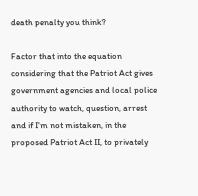death penalty you think?

Factor that into the equation considering that the Patriot Act gives government agencies and local police authority to watch, question, arrest and if I'm not mistaken, in the proposed Patriot Act II, to privately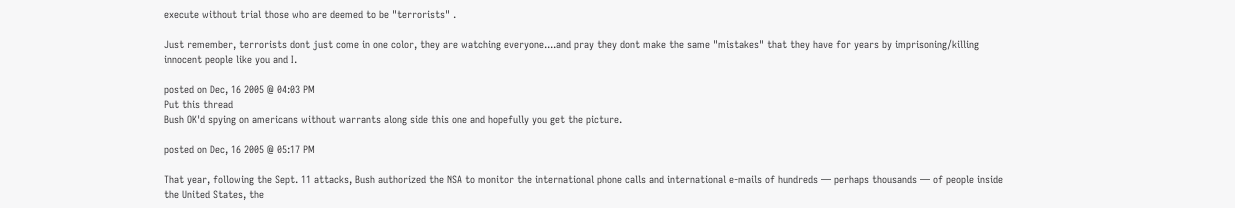execute without trial those who are deemed to be "terrorists" .

Just remember, terrorists dont just come in one color, they are watching everyone....and pray they dont make the same "mistakes" that they have for years by imprisoning/killing innocent people like you and I.

posted on Dec, 16 2005 @ 04:03 PM
Put this thread
Bush OK'd spying on americans without warrants along side this one and hopefully you get the picture.

posted on Dec, 16 2005 @ 05:17 PM

That year, following the Sept. 11 attacks, Bush authorized the NSA to monitor the international phone calls and international e-mails of hundreds — perhaps thousands — of people inside the United States, the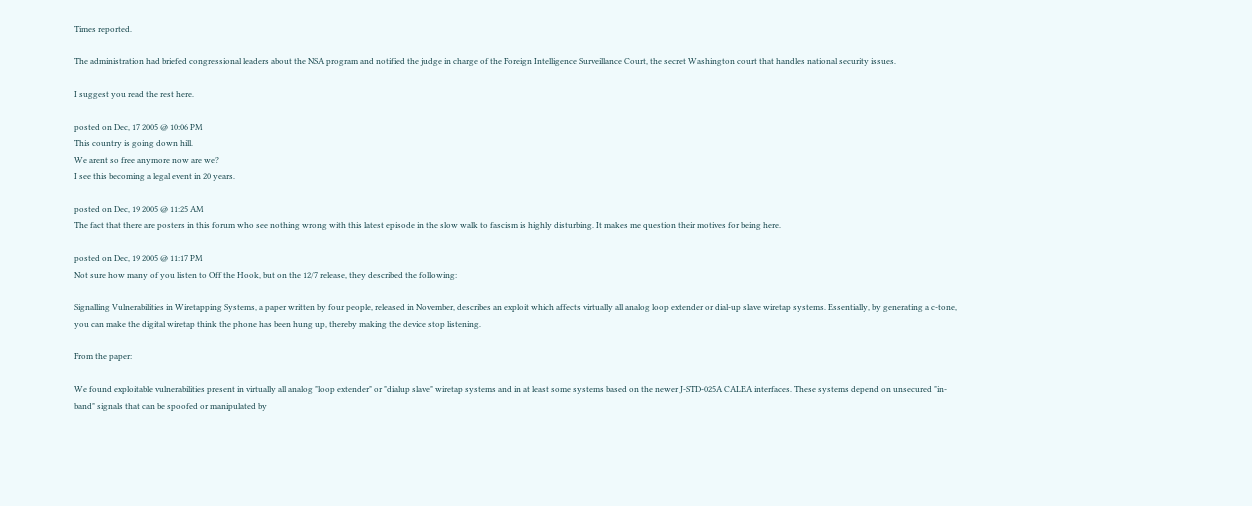Times reported.

The administration had briefed congressional leaders about the NSA program and notified the judge in charge of the Foreign Intelligence Surveillance Court, the secret Washington court that handles national security issues.

I suggest you read the rest here.

posted on Dec, 17 2005 @ 10:06 PM
This country is going down hill.
We arent so free anymore now are we?
I see this becoming a legal event in 20 years.

posted on Dec, 19 2005 @ 11:25 AM
The fact that there are posters in this forum who see nothing wrong with this latest episode in the slow walk to fascism is highly disturbing. It makes me question their motives for being here.

posted on Dec, 19 2005 @ 11:17 PM
Not sure how many of you listen to Off the Hook, but on the 12/7 release, they described the following:

Signalling Vulnerabilities in Wiretapping Systems, a paper written by four people, released in November, describes an exploit which affects virtually all analog loop extender or dial-up slave wiretap systems. Essentially, by generating a c-tone, you can make the digital wiretap think the phone has been hung up, thereby making the device stop listening.

From the paper:

We found exploitable vulnerabilities present in virtually all analog "loop extender" or "dialup slave" wiretap systems and in at least some systems based on the newer J-STD-025A CALEA interfaces. These systems depend on unsecured "in-band" signals that can be spoofed or manipulated by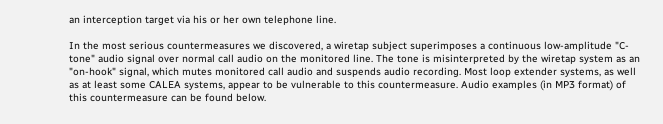an interception target via his or her own telephone line.

In the most serious countermeasures we discovered, a wiretap subject superimposes a continuous low-amplitude "C-tone" audio signal over normal call audio on the monitored line. The tone is misinterpreted by the wiretap system as an "on-hook" signal, which mutes monitored call audio and suspends audio recording. Most loop extender systems, as well as at least some CALEA systems, appear to be vulnerable to this countermeasure. Audio examples (in MP3 format) of this countermeasure can be found below.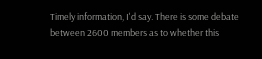Timely information, I'd say. There is some debate between 2600 members as to whether this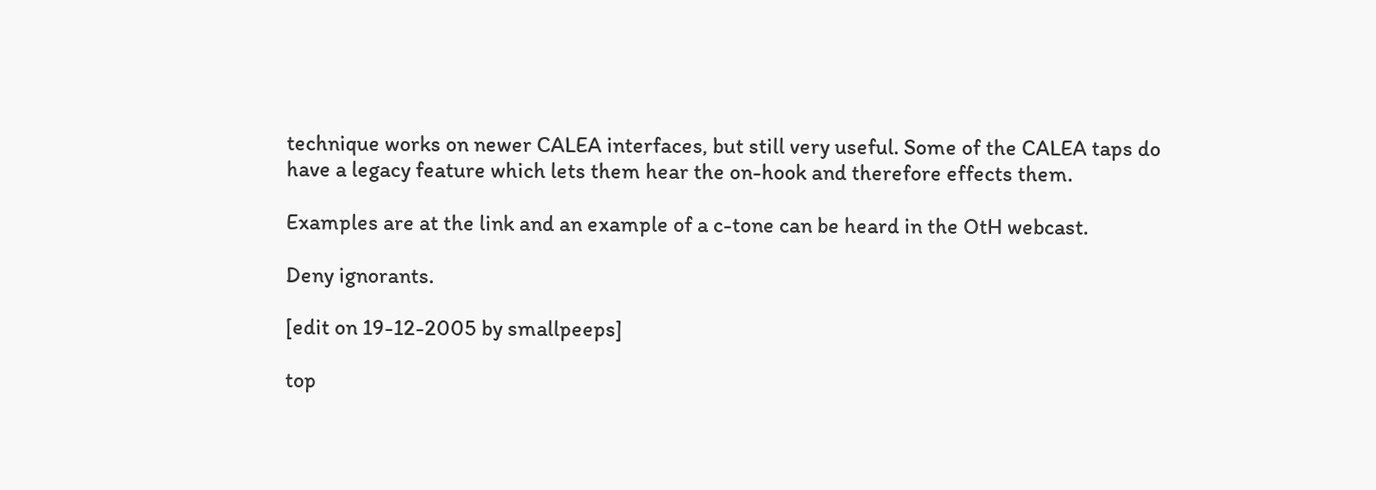technique works on newer CALEA interfaces, but still very useful. Some of the CALEA taps do have a legacy feature which lets them hear the on-hook and therefore effects them.

Examples are at the link and an example of a c-tone can be heard in the OtH webcast.

Deny ignorants.

[edit on 19-12-2005 by smallpeeps]

top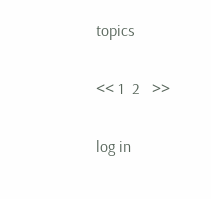topics

<< 1  2   >>

log in